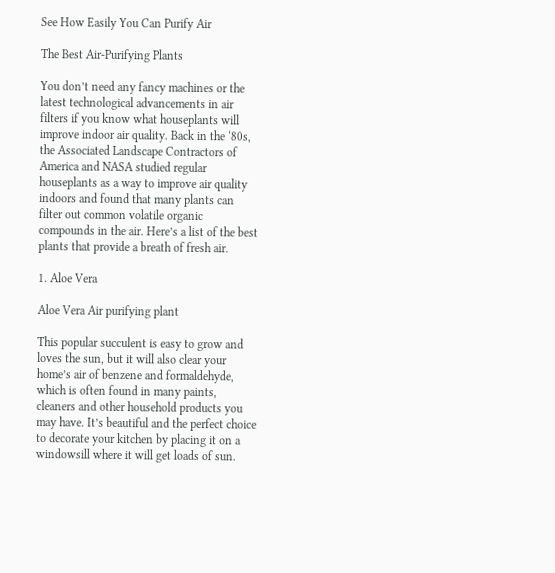See How Easily You Can Purify Air

The Best Air-Purifying Plants

You don’t need any fancy machines or the latest technological advancements in air filters if you know what houseplants will improve indoor air quality. Back in the ‘80s, the Associated Landscape Contractors of America and NASA studied regular houseplants as a way to improve air quality indoors and found that many plants can filter out common volatile organic compounds in the air. Here’s a list of the best plants that provide a breath of fresh air.

1. Aloe Vera

Aloe Vera Air purifying plant

This popular succulent is easy to grow and loves the sun, but it will also clear your home’s air of benzene and formaldehyde, which is often found in many paints, cleaners and other household products you may have. It’s beautiful and the perfect choice to decorate your kitchen by placing it on a windowsill where it will get loads of sun.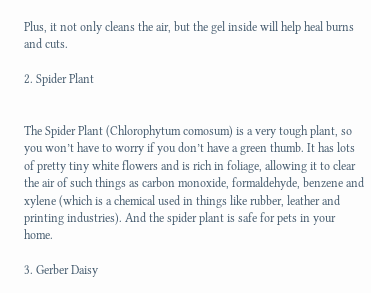Plus, it not only cleans the air, but the gel inside will help heal burns and cuts.

2. Spider Plant


The Spider Plant (Chlorophytum comosum) is a very tough plant, so you won’t have to worry if you don’t have a green thumb. It has lots of pretty tiny white flowers and is rich in foliage, allowing it to clear the air of such things as carbon monoxide, formaldehyde, benzene and xylene (which is a chemical used in things like rubber, leather and printing industries). And the spider plant is safe for pets in your home.

3. Gerber Daisy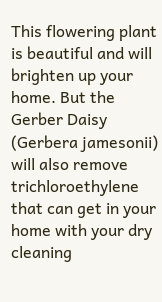This flowering plant is beautiful and will brighten up your home. But the Gerber Daisy (Gerbera jamesonii) will also remove trichloroethylene that can get in your home with your dry cleaning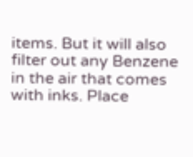items. But it will also filter out any Benzene in the air that comes with inks. Place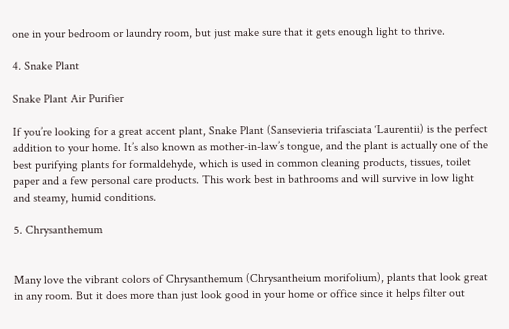one in your bedroom or laundry room, but just make sure that it gets enough light to thrive.

4. Snake Plant

Snake Plant Air Purifier

If you’re looking for a great accent plant, Snake Plant (Sansevieria trifasciata ‘Laurentii) is the perfect addition to your home. It’s also known as mother-in-law’s tongue, and the plant is actually one of the best purifying plants for formaldehyde, which is used in common cleaning products, tissues, toilet paper and a few personal care products. This work best in bathrooms and will survive in low light and steamy, humid conditions.

5. Chrysanthemum


Many love the vibrant colors of Chrysanthemum (Chrysantheium morifolium), plants that look great in any room. But it does more than just look good in your home or office since it helps filter out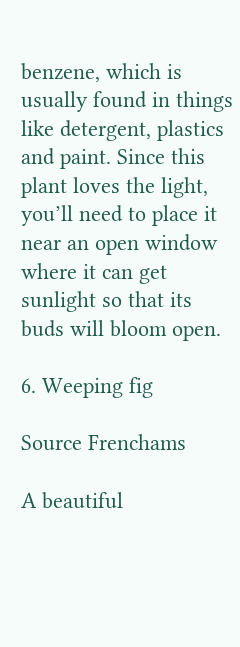benzene, which is usually found in things like detergent, plastics and paint. Since this plant loves the light, you’ll need to place it near an open window where it can get sunlight so that its buds will bloom open.

6. Weeping fig

Source Frenchams

A beautiful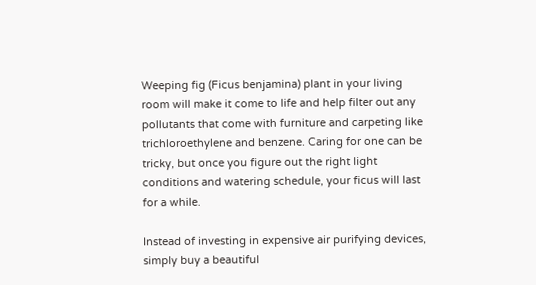Weeping fig (Ficus benjamina) plant in your living room will make it come to life and help filter out any pollutants that come with furniture and carpeting like trichloroethylene and benzene. Caring for one can be tricky, but once you figure out the right light conditions and watering schedule, your ficus will last for a while.

Instead of investing in expensive air purifying devices, simply buy a beautiful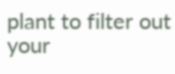plant to filter out your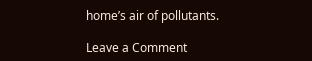home’s air of pollutants.

Leave a Comment